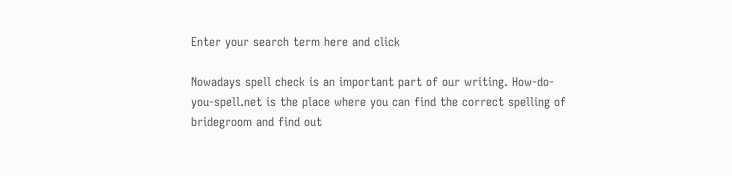Enter your search term here and click

Nowadays spell check is an important part of our writing. How-do-you-spell.net is the place where you can find the correct spelling of bridegroom and find out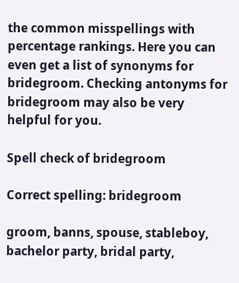the common misspellings with percentage rankings. Here you can even get a list of synonyms for bridegroom. Checking antonyms for bridegroom may also be very helpful for you.

Spell check of bridegroom

Correct spelling: bridegroom

groom, banns, spouse, stableboy, bachelor party, bridal party,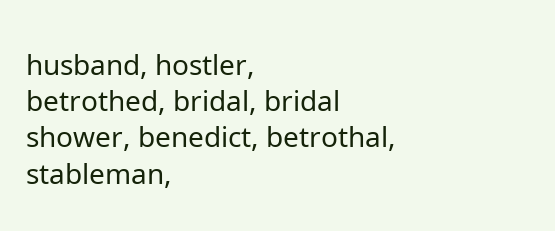husband, hostler, betrothed, bridal, bridal shower, benedict, betrothal, stableman,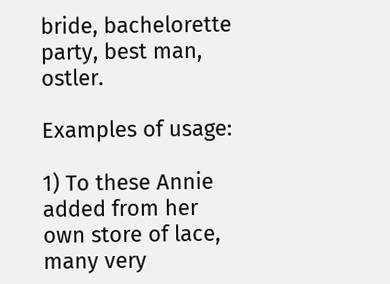bride, bachelorette party, best man, ostler.

Examples of usage:

1) To these Annie added from her own store of lace, many very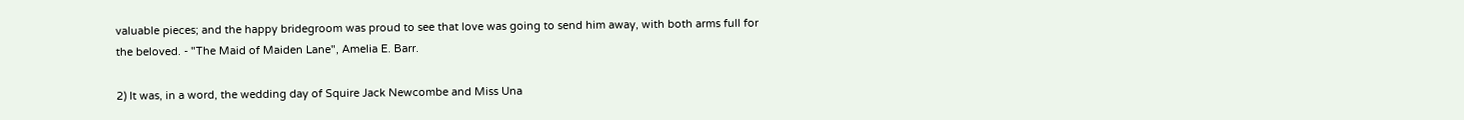valuable pieces; and the happy bridegroom was proud to see that love was going to send him away, with both arms full for the beloved. - "The Maid of Maiden Lane", Amelia E. Barr.

2) It was, in a word, the wedding day of Squire Jack Newcombe and Miss Una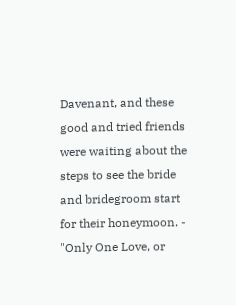Davenant, and these good and tried friends were waiting about the steps to see the bride and bridegroom start for their honeymoon. - "Only One Love, or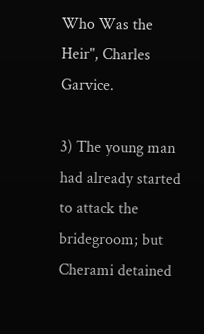Who Was the Heir", Charles Garvice.

3) The young man had already started to attack the bridegroom; but Cherami detained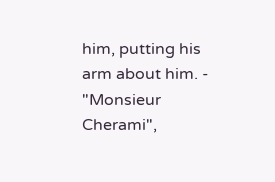him, putting his arm about him. - "Monsieur Cherami",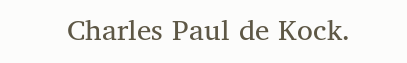Charles Paul de Kock.